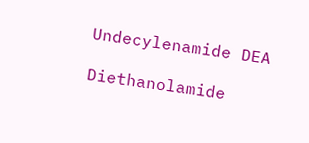Undecylenamide DEA

Diethanolamide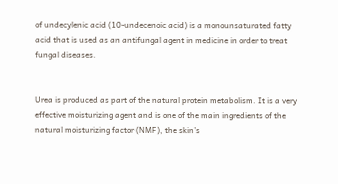of undecylenic acid (10-undecenoic acid) is a monounsaturated fatty acid that is used as an antifungal agent in medicine in order to treat fungal diseases.


Urea is produced as part of the natural protein metabolism. It is a very effective moisturizing agent and is one of the main ingredients of the natural moisturizing factor (NMF), the skin’s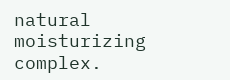natural moisturizing complex.